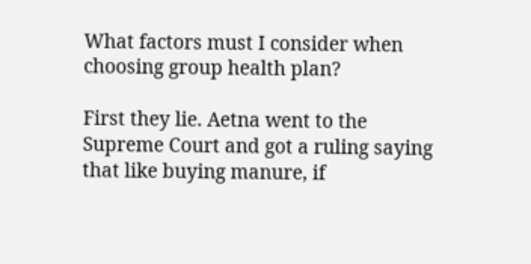What factors must I consider when choosing group health plan?

First they lie. Aetna went to the Supreme Court and got a ruling saying that like buying manure, if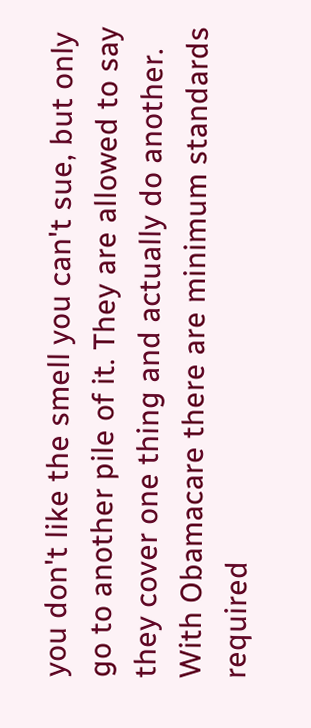you don't like the smell you can't sue, but only go to another pile of it. They are allowed to say they cover one thing and actually do another. With Obamacare there are minimum standards required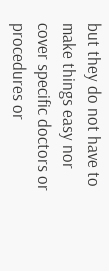but they do not have to make things easy nor cover specific doctors or procedures or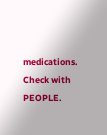medications. Check with PEOPLE.